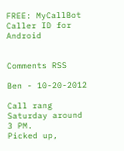FREE: MyCallBot Caller ID for Android


Comments RSS

Ben - 10-20-2012

Call rang Saturday around 3 PM.
Picked up,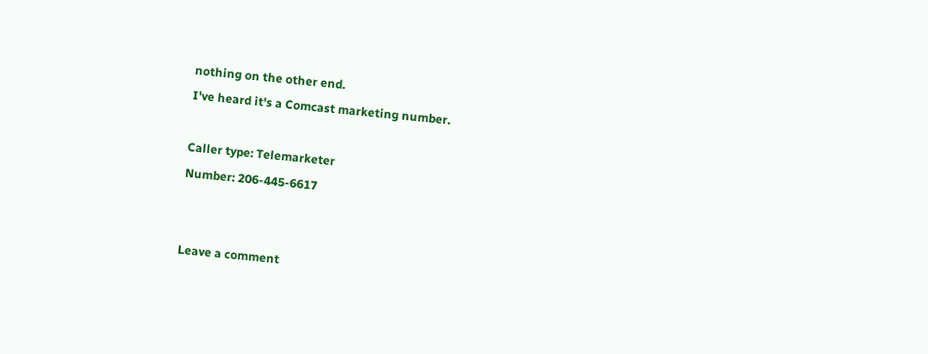nothing on the other end.
I've heard it's a Comcast marketing number.

Caller type: Telemarketer
Number: 206-445-6617


Leave a comment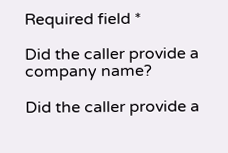Required field *

Did the caller provide a company name?

Did the caller provide a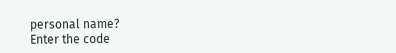personal name?
Enter the code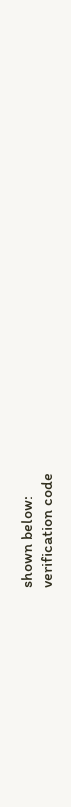shown below:
verification code